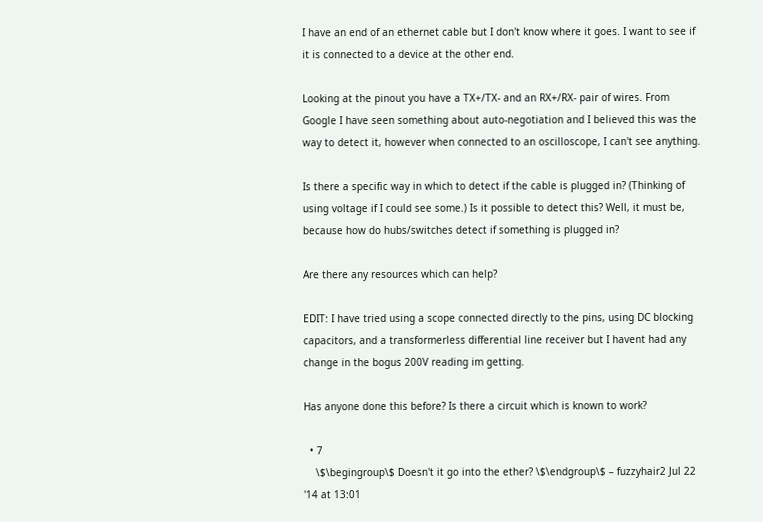I have an end of an ethernet cable but I don't know where it goes. I want to see if it is connected to a device at the other end.

Looking at the pinout you have a TX+/TX- and an RX+/RX- pair of wires. From Google I have seen something about auto-negotiation and I believed this was the way to detect it, however when connected to an oscilloscope, I can't see anything.

Is there a specific way in which to detect if the cable is plugged in? (Thinking of using voltage if I could see some.) Is it possible to detect this? Well, it must be, because how do hubs/switches detect if something is plugged in?

Are there any resources which can help?

EDIT: I have tried using a scope connected directly to the pins, using DC blocking capacitors, and a transformerless differential line receiver but I havent had any change in the bogus 200V reading im getting.

Has anyone done this before? Is there a circuit which is known to work?

  • 7
    \$\begingroup\$ Doesn't it go into the ether? \$\endgroup\$ – fuzzyhair2 Jul 22 '14 at 13:01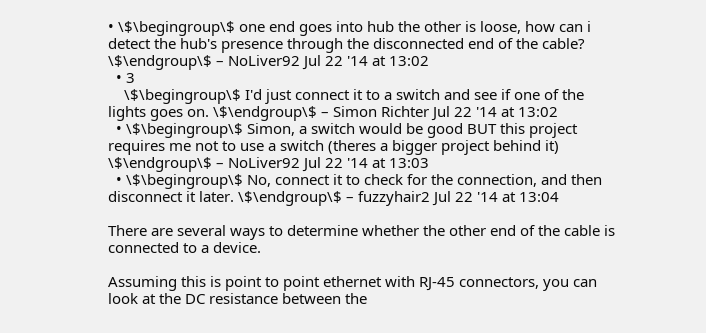• \$\begingroup\$ one end goes into hub the other is loose, how can i detect the hub's presence through the disconnected end of the cable? \$\endgroup\$ – NoLiver92 Jul 22 '14 at 13:02
  • 3
    \$\begingroup\$ I'd just connect it to a switch and see if one of the lights goes on. \$\endgroup\$ – Simon Richter Jul 22 '14 at 13:02
  • \$\begingroup\$ Simon, a switch would be good BUT this project requires me not to use a switch (theres a bigger project behind it) \$\endgroup\$ – NoLiver92 Jul 22 '14 at 13:03
  • \$\begingroup\$ No, connect it to check for the connection, and then disconnect it later. \$\endgroup\$ – fuzzyhair2 Jul 22 '14 at 13:04

There are several ways to determine whether the other end of the cable is connected to a device.

Assuming this is point to point ethernet with RJ-45 connectors, you can look at the DC resistance between the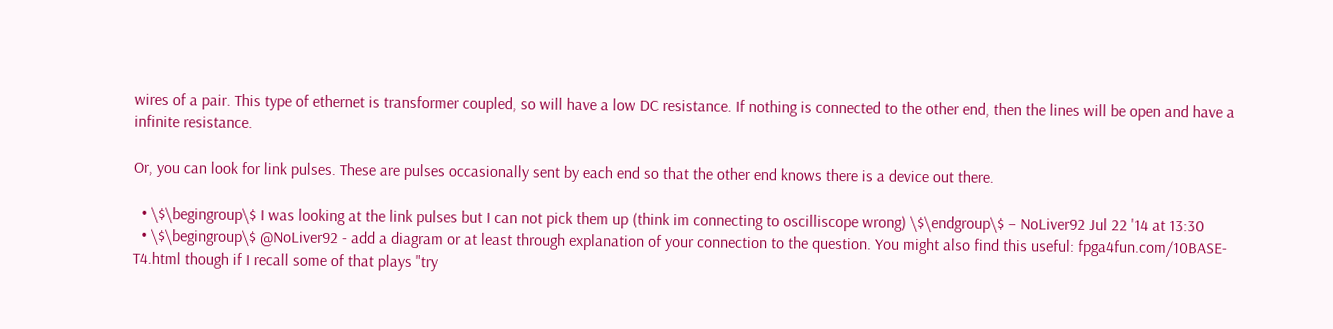wires of a pair. This type of ethernet is transformer coupled, so will have a low DC resistance. If nothing is connected to the other end, then the lines will be open and have a infinite resistance.

Or, you can look for link pulses. These are pulses occasionally sent by each end so that the other end knows there is a device out there.

  • \$\begingroup\$ I was looking at the link pulses but I can not pick them up (think im connecting to oscilliscope wrong) \$\endgroup\$ – NoLiver92 Jul 22 '14 at 13:30
  • \$\begingroup\$ @NoLiver92 - add a diagram or at least through explanation of your connection to the question. You might also find this useful: fpga4fun.com/10BASE-T4.html though if I recall some of that plays "try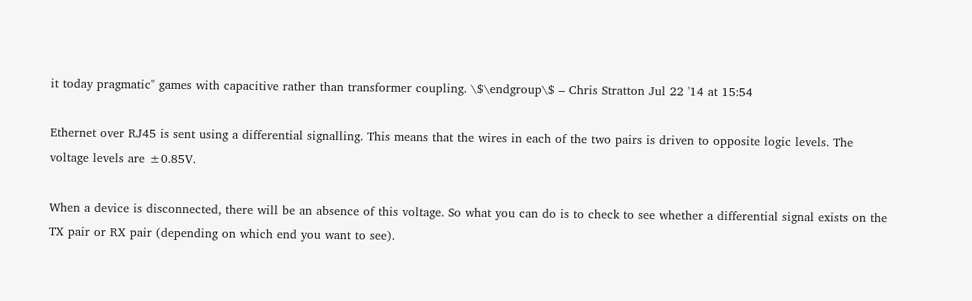it today pragmatic" games with capacitive rather than transformer coupling. \$\endgroup\$ – Chris Stratton Jul 22 '14 at 15:54

Ethernet over RJ45 is sent using a differential signalling. This means that the wires in each of the two pairs is driven to opposite logic levels. The voltage levels are ±0.85V.

When a device is disconnected, there will be an absence of this voltage. So what you can do is to check to see whether a differential signal exists on the TX pair or RX pair (depending on which end you want to see).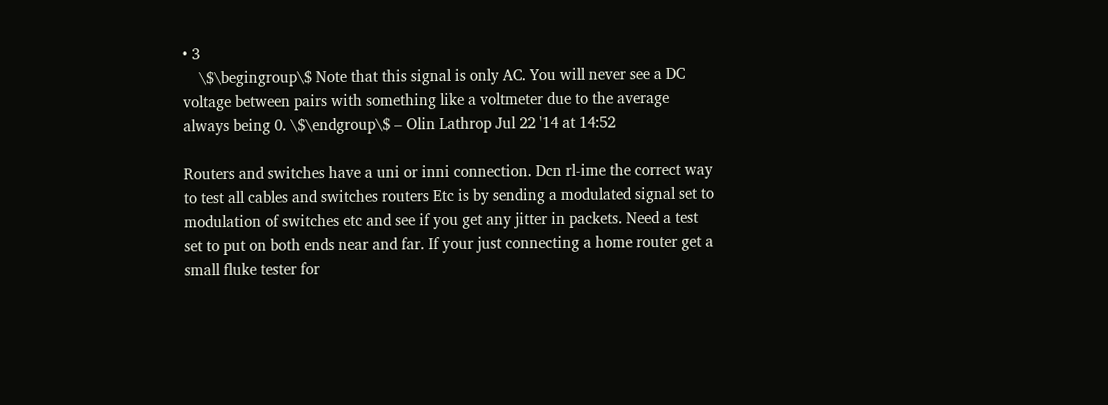• 3
    \$\begingroup\$ Note that this signal is only AC. You will never see a DC voltage between pairs with something like a voltmeter due to the average always being 0. \$\endgroup\$ – Olin Lathrop Jul 22 '14 at 14:52

Routers and switches have a uni or inni connection. Dcn rl-ime the correct way to test all cables and switches routers Etc is by sending a modulated signal set to modulation of switches etc and see if you get any jitter in packets. Need a test set to put on both ends near and far. If your just connecting a home router get a small fluke tester for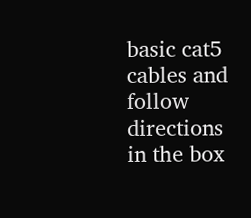basic cat5 cables and follow directions in the box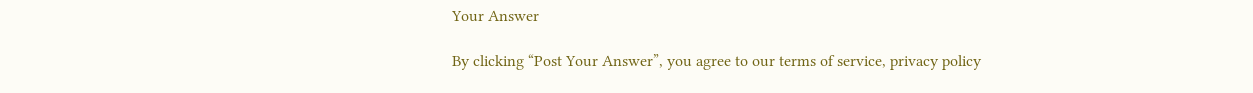Your Answer

By clicking “Post Your Answer”, you agree to our terms of service, privacy policy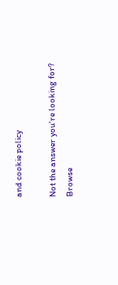and cookie policy

Not the answer you're looking for? Browse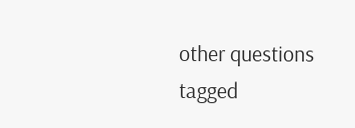other questions tagged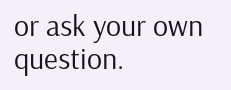or ask your own question.